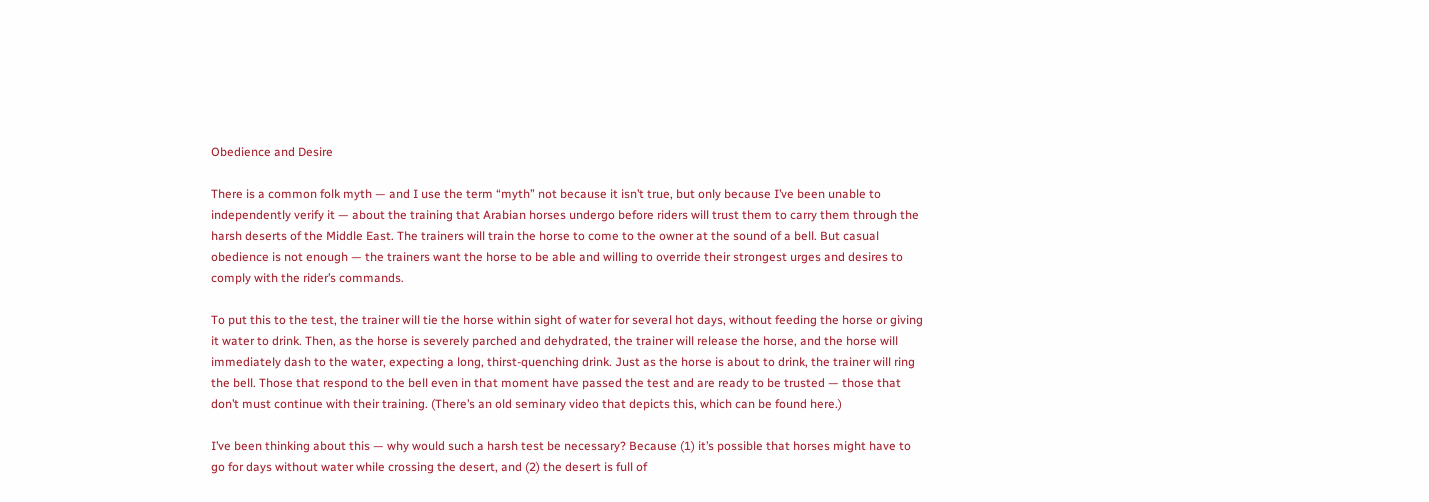Obedience and Desire

There is a common folk myth — and I use the term “myth” not because it isn’t true, but only because I’ve been unable to independently verify it — about the training that Arabian horses undergo before riders will trust them to carry them through the harsh deserts of the Middle East. The trainers will train the horse to come to the owner at the sound of a bell. But casual obedience is not enough — the trainers want the horse to be able and willing to override their strongest urges and desires to comply with the rider’s commands.

To put this to the test, the trainer will tie the horse within sight of water for several hot days, without feeding the horse or giving it water to drink. Then, as the horse is severely parched and dehydrated, the trainer will release the horse, and the horse will immediately dash to the water, expecting a long, thirst-quenching drink. Just as the horse is about to drink, the trainer will ring the bell. Those that respond to the bell even in that moment have passed the test and are ready to be trusted — those that don’t must continue with their training. (There’s an old seminary video that depicts this, which can be found here.)

I’ve been thinking about this — why would such a harsh test be necessary? Because (1) it’s possible that horses might have to go for days without water while crossing the desert, and (2) the desert is full of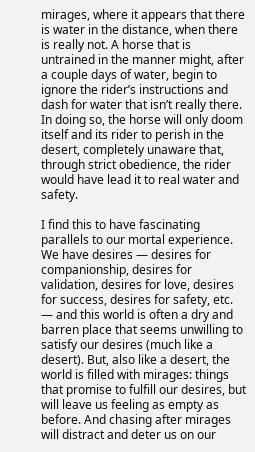mirages, where it appears that there is water in the distance, when there is really not. A horse that is untrained in the manner might, after a couple days of water, begin to ignore the rider’s instructions and dash for water that isn’t really there. In doing so, the horse will only doom itself and its rider to perish in the desert, completely unaware that, through strict obedience, the rider would have lead it to real water and safety.

I find this to have fascinating parallels to our mortal experience. We have desires — desires for companionship, desires for validation, desires for love, desires for success, desires for safety, etc. — and this world is often a dry and barren place that seems unwilling to satisfy our desires (much like a desert). But, also like a desert, the world is filled with mirages: things that promise to fulfill our desires, but will leave us feeling as empty as before. And chasing after mirages will distract and deter us on our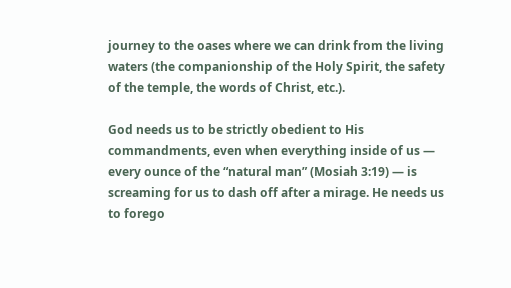journey to the oases where we can drink from the living waters (the companionship of the Holy Spirit, the safety of the temple, the words of Christ, etc.).

God needs us to be strictly obedient to His commandments, even when everything inside of us — every ounce of the “natural man” (Mosiah 3:19) — is screaming for us to dash off after a mirage. He needs us to forego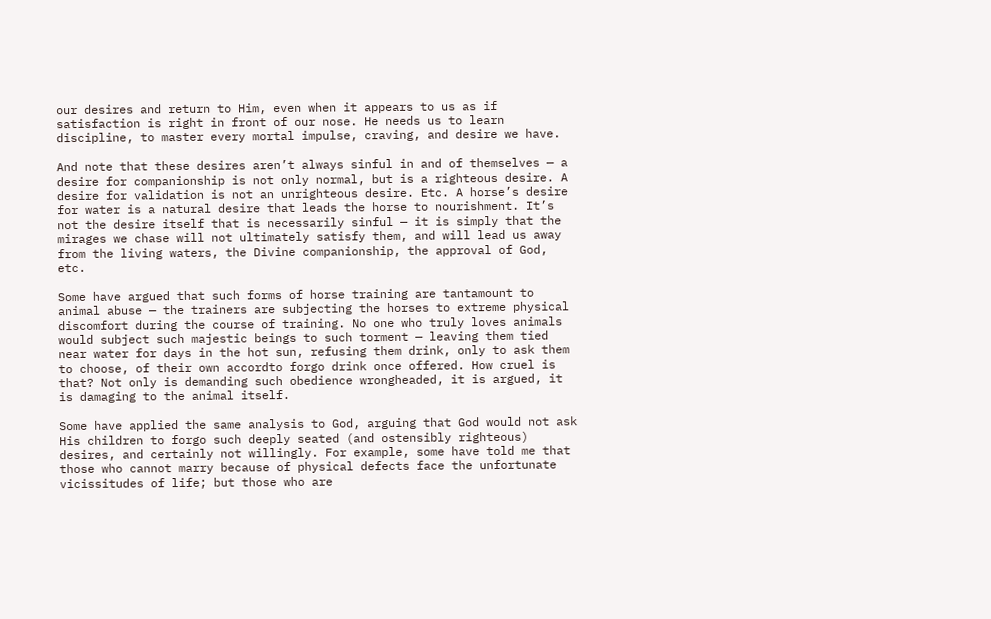our desires and return to Him, even when it appears to us as if satisfaction is right in front of our nose. He needs us to learn discipline, to master every mortal impulse, craving, and desire we have.

And note that these desires aren’t always sinful in and of themselves — a desire for companionship is not only normal, but is a righteous desire. A desire for validation is not an unrighteous desire. Etc. A horse’s desire for water is a natural desire that leads the horse to nourishment. It’s not the desire itself that is necessarily sinful — it is simply that the mirages we chase will not ultimately satisfy them, and will lead us away from the living waters, the Divine companionship, the approval of God, etc.

Some have argued that such forms of horse training are tantamount to animal abuse — the trainers are subjecting the horses to extreme physical discomfort during the course of training. No one who truly loves animals would subject such majestic beings to such torment — leaving them tied near water for days in the hot sun, refusing them drink, only to ask them to choose, of their own accordto forgo drink once offered. How cruel is that? Not only is demanding such obedience wrongheaded, it is argued, it is damaging to the animal itself.

Some have applied the same analysis to God, arguing that God would not ask His children to forgo such deeply seated (and ostensibly righteous) desires, and certainly not willingly. For example, some have told me that those who cannot marry because of physical defects face the unfortunate vicissitudes of life; but those who are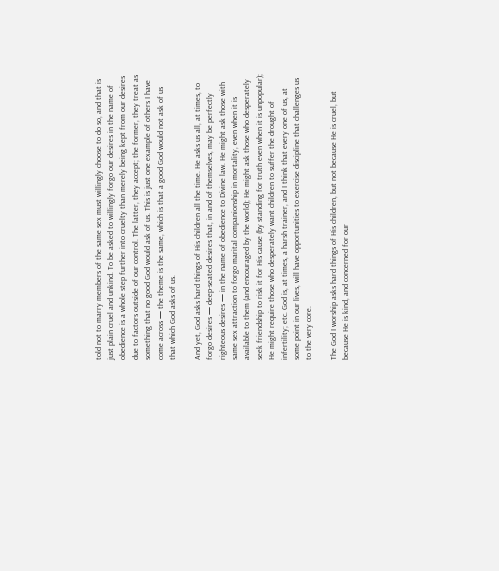told not to marry members of the same sex must willingly choose to do so, and that is just plain cruel and unkind. To be asked to willingly forgo our desires in the name of obedience is a whole step further into cruelty than merely being kept from our desires due to factors outside of our control. The latter, they accept; the former, they treat as something that no good God would ask of us. This is just one example of others I have come across — the theme is the same, which is that a good God would not ask of us that which God asks of us.

And yet, God asks hard things of His children all the time. He asks us all, at times, to forgo desires — deep-seated desires that, in and of themselves, may be perfectly righteous desires — in the name of obedience to Divine law. He might ask those with same sex attraction to forgo marital companionship in mortality, even when it is available to them (and encouraged by the world); He might ask those who desperately seek friendship to risk it for His cause (by standing for truth even when it is unpopular); He might require those who desperately want children to suffer the drought of infertility; etc. God is, at times, a harsh trainer, and I think that every one of us, at some point in our lives, will have opportunities to exercise discipline that challenges us to the very core.

The God I worship asks hard things of His children, but not because He is cruel, but because He is kind, and concerned for our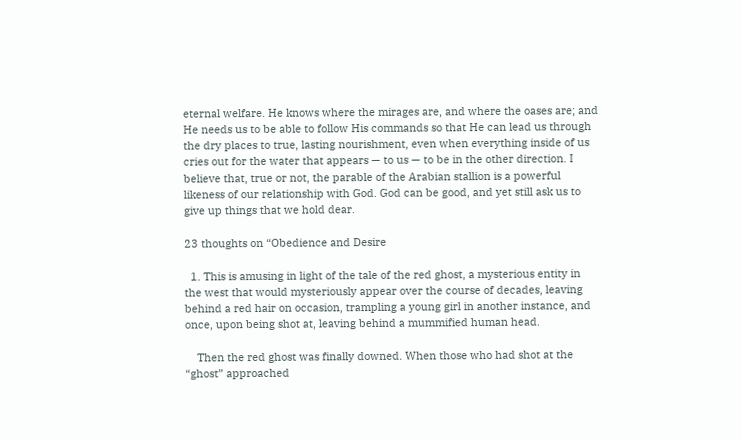eternal welfare. He knows where the mirages are, and where the oases are; and He needs us to be able to follow His commands so that He can lead us through the dry places to true, lasting nourishment, even when everything inside of us cries out for the water that appears — to us — to be in the other direction. I believe that, true or not, the parable of the Arabian stallion is a powerful likeness of our relationship with God. God can be good, and yet still ask us to give up things that we hold dear.

23 thoughts on “Obedience and Desire

  1. This is amusing in light of the tale of the red ghost, a mysterious entity in the west that would mysteriously appear over the course of decades, leaving behind a red hair on occasion, trampling a young girl in another instance, and once, upon being shot at, leaving behind a mummified human head.

    Then the red ghost was finally downed. When those who had shot at the “ghost” approached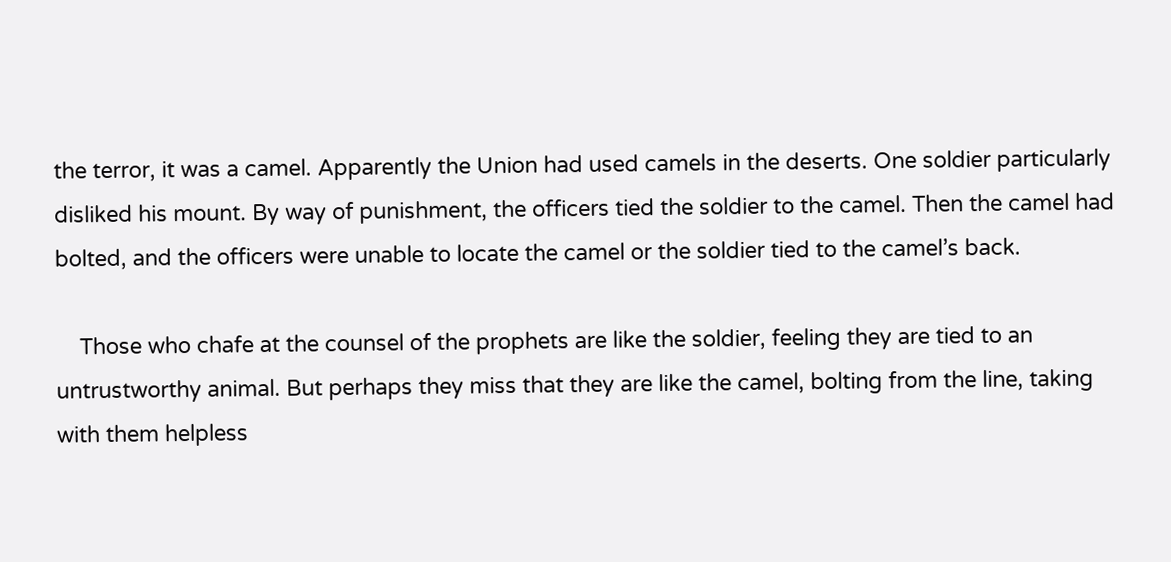the terror, it was a camel. Apparently the Union had used camels in the deserts. One soldier particularly disliked his mount. By way of punishment, the officers tied the soldier to the camel. Then the camel had bolted, and the officers were unable to locate the camel or the soldier tied to the camel’s back.

    Those who chafe at the counsel of the prophets are like the soldier, feeling they are tied to an untrustworthy animal. But perhaps they miss that they are like the camel, bolting from the line, taking with them helpless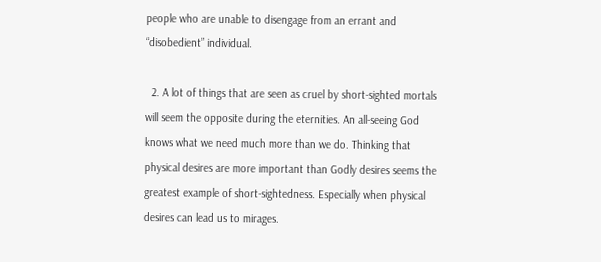people who are unable to disengage from an errant and “disobedient” individual.

  2. A lot of things that are seen as cruel by short-sighted mortals will seem the opposite during the eternities. An all-seeing God knows what we need much more than we do. Thinking that physical desires are more important than Godly desires seems the greatest example of short-sightedness. Especially when physical desires can lead us to mirages.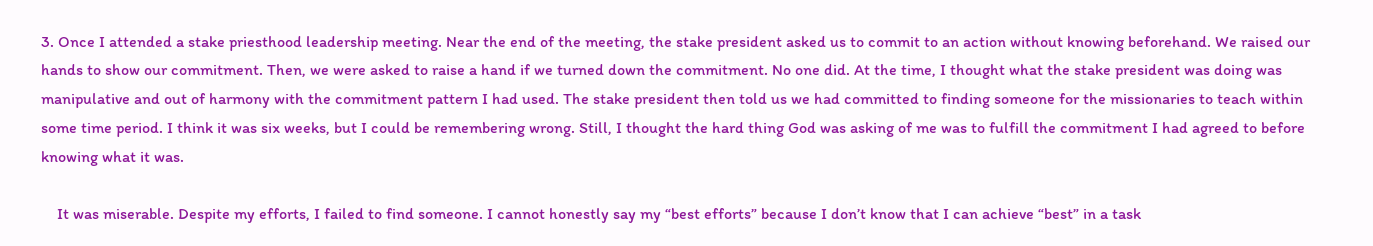3. Once I attended a stake priesthood leadership meeting. Near the end of the meeting, the stake president asked us to commit to an action without knowing beforehand. We raised our hands to show our commitment. Then, we were asked to raise a hand if we turned down the commitment. No one did. At the time, I thought what the stake president was doing was manipulative and out of harmony with the commitment pattern I had used. The stake president then told us we had committed to finding someone for the missionaries to teach within some time period. I think it was six weeks, but I could be remembering wrong. Still, I thought the hard thing God was asking of me was to fulfill the commitment I had agreed to before knowing what it was.

    It was miserable. Despite my efforts, I failed to find someone. I cannot honestly say my “best efforts” because I don’t know that I can achieve “best” in a task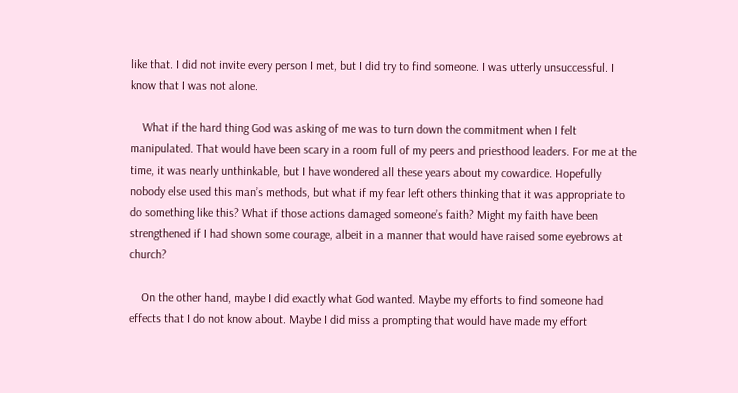like that. I did not invite every person I met, but I did try to find someone. I was utterly unsuccessful. I know that I was not alone.

    What if the hard thing God was asking of me was to turn down the commitment when I felt manipulated. That would have been scary in a room full of my peers and priesthood leaders. For me at the time, it was nearly unthinkable, but I have wondered all these years about my cowardice. Hopefully nobody else used this man’s methods, but what if my fear left others thinking that it was appropriate to do something like this? What if those actions damaged someone’s faith? Might my faith have been strengthened if I had shown some courage, albeit in a manner that would have raised some eyebrows at church?

    On the other hand, maybe I did exactly what God wanted. Maybe my efforts to find someone had effects that I do not know about. Maybe I did miss a prompting that would have made my effort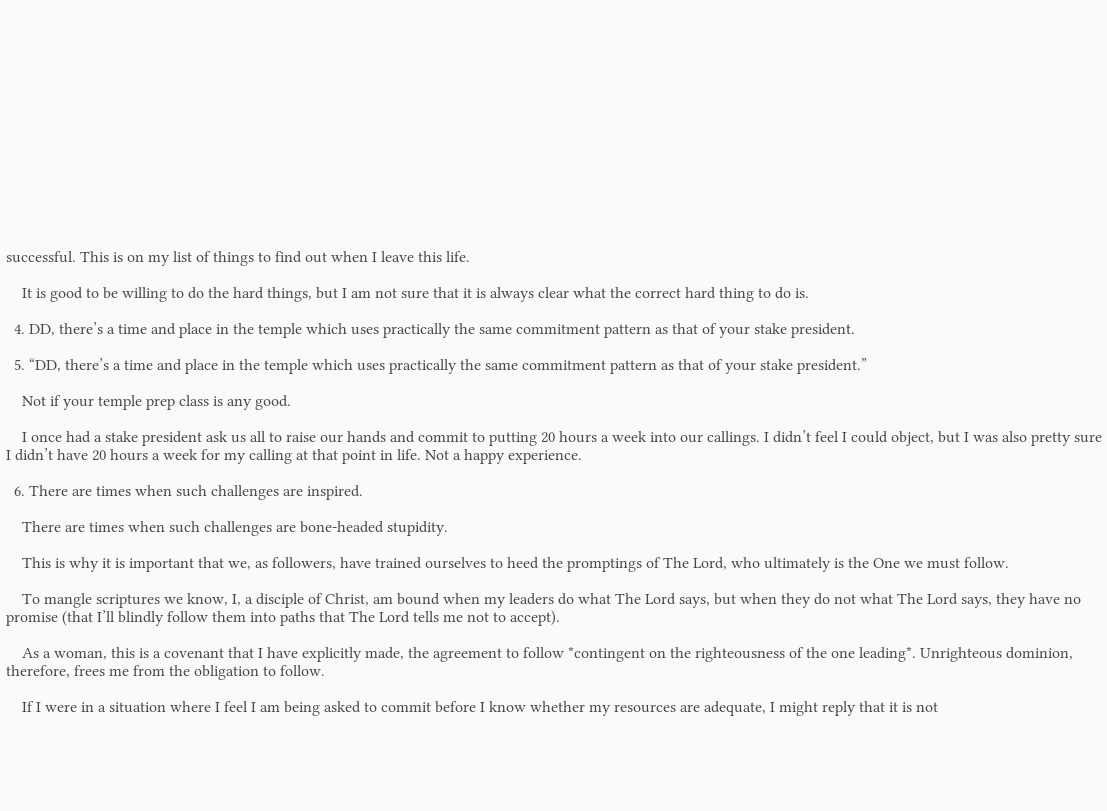successful. This is on my list of things to find out when I leave this life.

    It is good to be willing to do the hard things, but I am not sure that it is always clear what the correct hard thing to do is.

  4. DD, there’s a time and place in the temple which uses practically the same commitment pattern as that of your stake president.

  5. “DD, there’s a time and place in the temple which uses practically the same commitment pattern as that of your stake president.”

    Not if your temple prep class is any good.

    I once had a stake president ask us all to raise our hands and commit to putting 20 hours a week into our callings. I didn’t feel I could object, but I was also pretty sure I didn’t have 20 hours a week for my calling at that point in life. Not a happy experience.

  6. There are times when such challenges are inspired.

    There are times when such challenges are bone-headed stupidity.

    This is why it is important that we, as followers, have trained ourselves to heed the promptings of The Lord, who ultimately is the One we must follow.

    To mangle scriptures we know, I, a disciple of Christ, am bound when my leaders do what The Lord says, but when they do not what The Lord says, they have no promise (that I’ll blindly follow them into paths that The Lord tells me not to accept).

    As a woman, this is a covenant that I have explicitly made, the agreement to follow *contingent on the righteousness of the one leading*. Unrighteous dominion, therefore, frees me from the obligation to follow.

    If I were in a situation where I feel I am being asked to commit before I know whether my resources are adequate, I might reply that it is not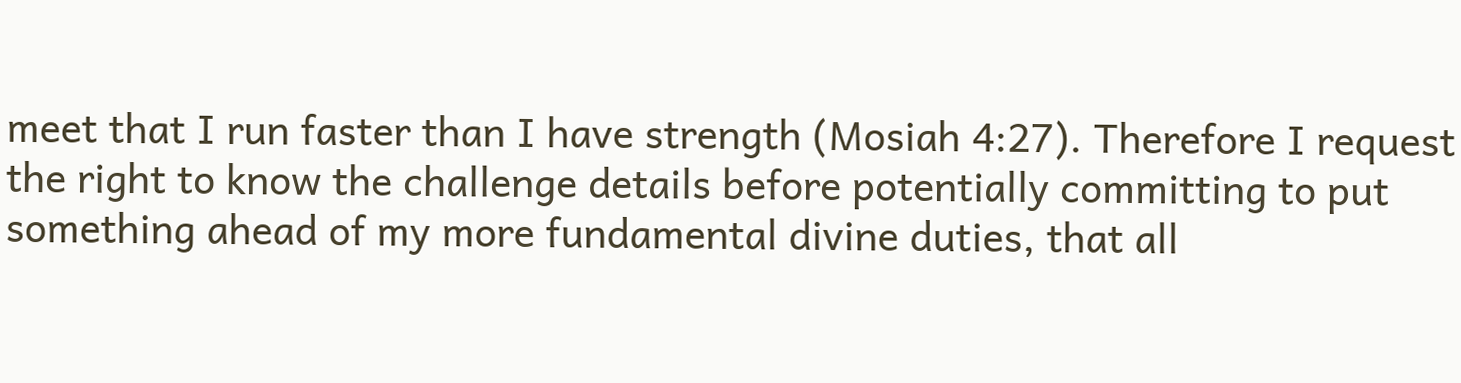meet that I run faster than I have strength (Mosiah 4:27). Therefore I request the right to know the challenge details before potentially committing to put something ahead of my more fundamental divine duties, that all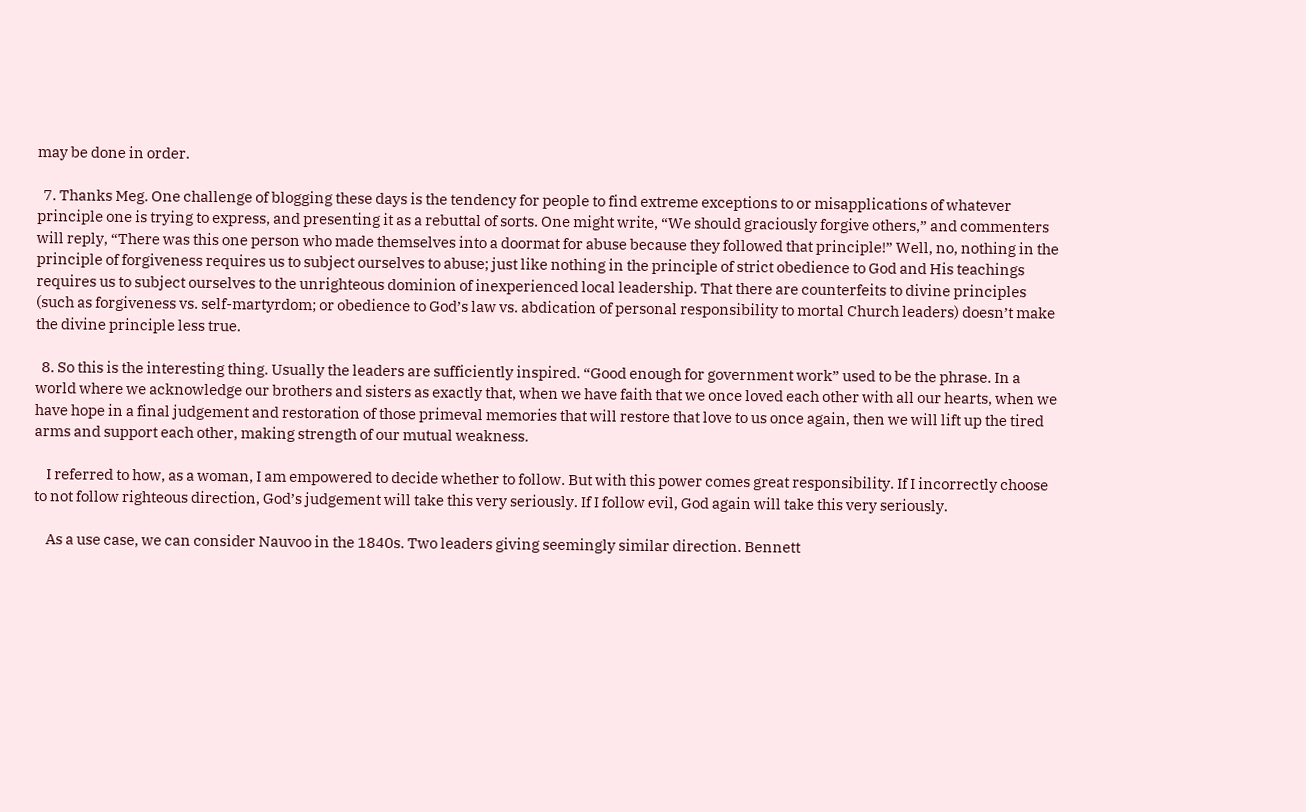may be done in order.

  7. Thanks Meg. One challenge of blogging these days is the tendency for people to find extreme exceptions to or misapplications of whatever principle one is trying to express, and presenting it as a rebuttal of sorts. One might write, “We should graciously forgive others,” and commenters will reply, “There was this one person who made themselves into a doormat for abuse because they followed that principle!” Well, no, nothing in the principle of forgiveness requires us to subject ourselves to abuse; just like nothing in the principle of strict obedience to God and His teachings requires us to subject ourselves to the unrighteous dominion of inexperienced local leadership. That there are counterfeits to divine principles (such as forgiveness vs. self-martyrdom; or obedience to God’s law vs. abdication of personal responsibility to mortal Church leaders) doesn’t make the divine principle less true.

  8. So this is the interesting thing. Usually the leaders are sufficiently inspired. “Good enough for government work” used to be the phrase. In a world where we acknowledge our brothers and sisters as exactly that, when we have faith that we once loved each other with all our hearts, when we have hope in a final judgement and restoration of those primeval memories that will restore that love to us once again, then we will lift up the tired arms and support each other, making strength of our mutual weakness.

    I referred to how, as a woman, I am empowered to decide whether to follow. But with this power comes great responsibility. If I incorrectly choose to not follow righteous direction, God’s judgement will take this very seriously. If I follow evil, God again will take this very seriously.

    As a use case, we can consider Nauvoo in the 1840s. Two leaders giving seemingly similar direction. Bennett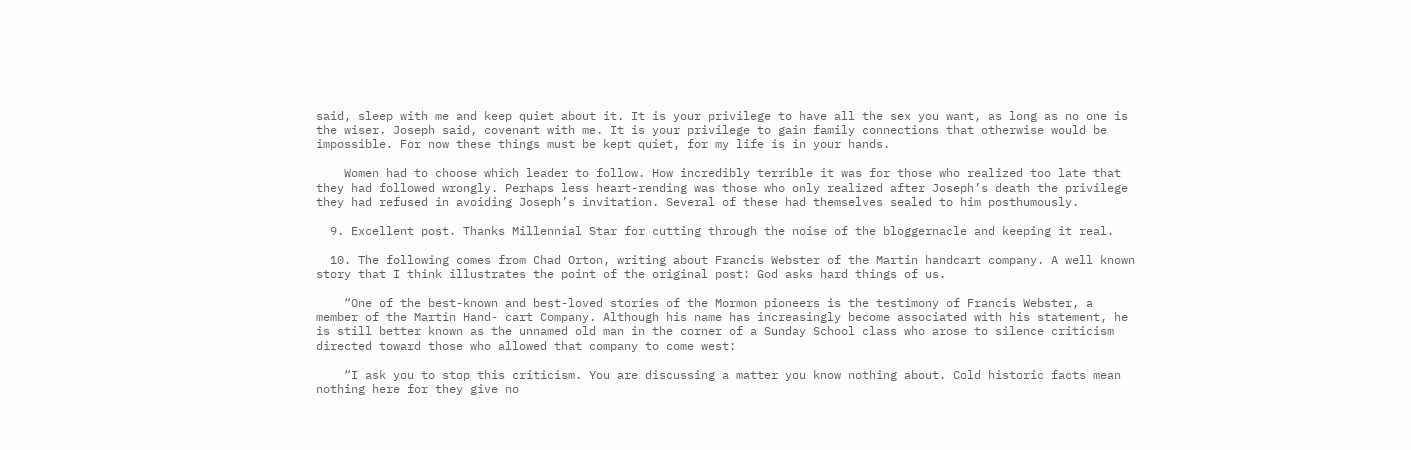said, sleep with me and keep quiet about it. It is your privilege to have all the sex you want, as long as no one is the wiser. Joseph said, covenant with me. It is your privilege to gain family connections that otherwise would be impossible. For now these things must be kept quiet, for my life is in your hands.

    Women had to choose which leader to follow. How incredibly terrible it was for those who realized too late that they had followed wrongly. Perhaps less heart-rending was those who only realized after Joseph’s death the privilege they had refused in avoiding Joseph’s invitation. Several of these had themselves sealed to him posthumously.

  9. Excellent post. Thanks Millennial Star for cutting through the noise of the bloggernacle and keeping it real.

  10. The following comes from Chad Orton, writing about Francis Webster of the Martin handcart company. A well known story that I think illustrates the point of the original post: God asks hard things of us.

    “One of the best-known and best-loved stories of the Mormon pioneers is the testimony of Francis Webster, a member of the Martin Hand- cart Company. Although his name has increasingly become associated with his statement, he is still better known as the unnamed old man in the corner of a Sunday School class who arose to silence criticism directed toward those who allowed that company to come west:

    “I ask you to stop this criticism. You are discussing a matter you know nothing about. Cold historic facts mean nothing here for they give no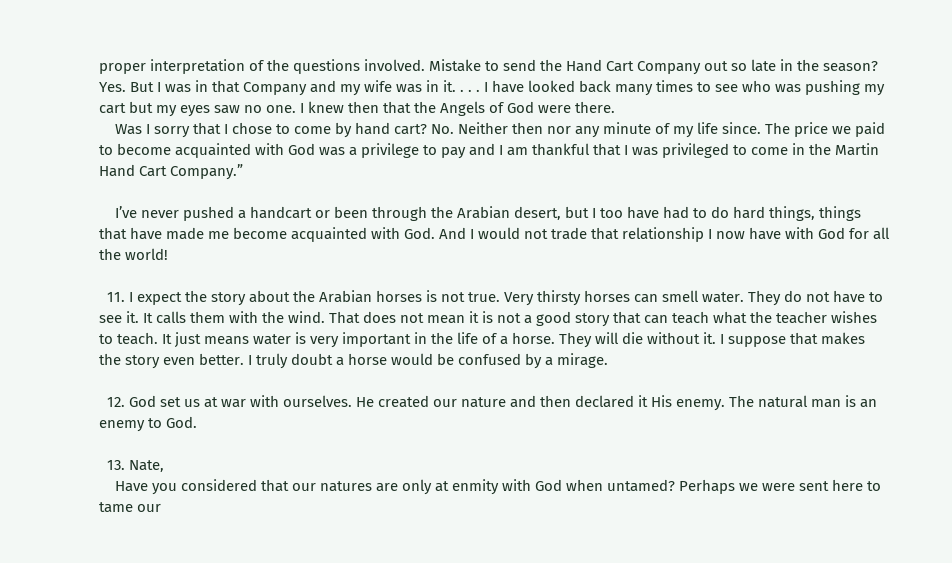proper interpretation of the questions involved. Mistake to send the Hand Cart Company out so late in the season? Yes. But I was in that Company and my wife was in it. . . . I have looked back many times to see who was pushing my cart but my eyes saw no one. I knew then that the Angels of God were there.
    Was I sorry that I chose to come by hand cart? No. Neither then nor any minute of my life since. The price we paid to become acquainted with God was a privilege to pay and I am thankful that I was privileged to come in the Martin Hand Cart Company.”

    I’ve never pushed a handcart or been through the Arabian desert, but I too have had to do hard things, things that have made me become acquainted with God. And I would not trade that relationship I now have with God for all the world!

  11. I expect the story about the Arabian horses is not true. Very thirsty horses can smell water. They do not have to see it. It calls them with the wind. That does not mean it is not a good story that can teach what the teacher wishes to teach. It just means water is very important in the life of a horse. They will die without it. I suppose that makes the story even better. I truly doubt a horse would be confused by a mirage.

  12. God set us at war with ourselves. He created our nature and then declared it His enemy. The natural man is an enemy to God.

  13. Nate,
    Have you considered that our natures are only at enmity with God when untamed? Perhaps we were sent here to tame our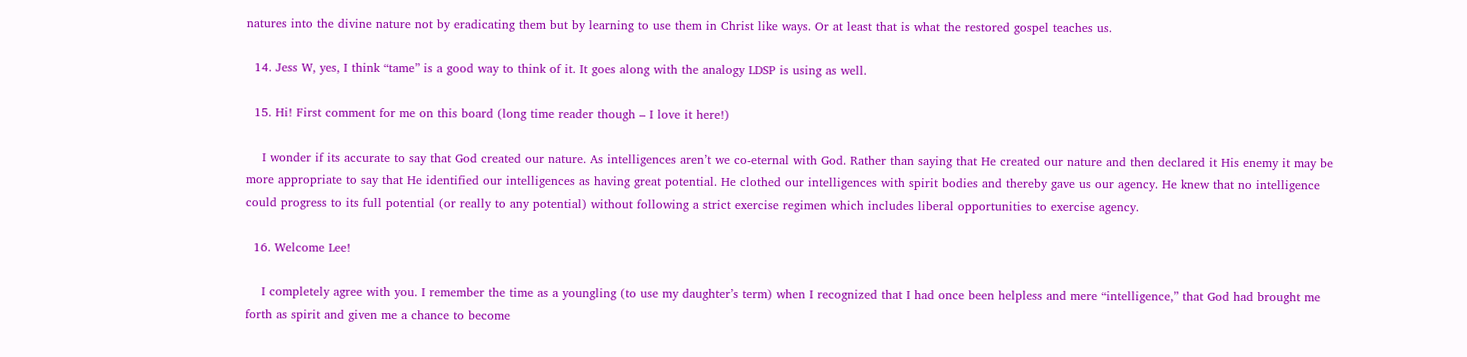natures into the divine nature not by eradicating them but by learning to use them in Christ like ways. Or at least that is what the restored gospel teaches us.

  14. Jess W, yes, I think “tame” is a good way to think of it. It goes along with the analogy LDSP is using as well.

  15. Hi! First comment for me on this board (long time reader though – I love it here!)

    I wonder if its accurate to say that God created our nature. As intelligences aren’t we co-eternal with God. Rather than saying that He created our nature and then declared it His enemy it may be more appropriate to say that He identified our intelligences as having great potential. He clothed our intelligences with spirit bodies and thereby gave us our agency. He knew that no intelligence could progress to its full potential (or really to any potential) without following a strict exercise regimen which includes liberal opportunities to exercise agency.

  16. Welcome Lee!

    I completely agree with you. I remember the time as a youngling (to use my daughter’s term) when I recognized that I had once been helpless and mere “intelligence,” that God had brought me forth as spirit and given me a chance to become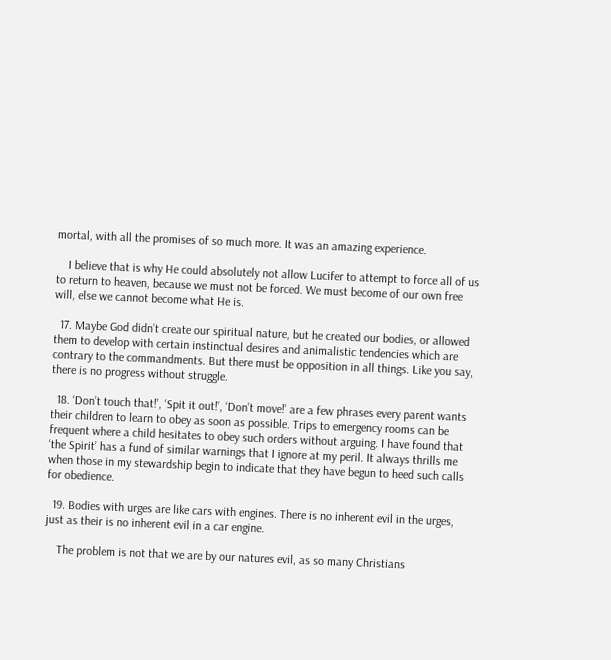mortal, with all the promises of so much more. It was an amazing experience.

    I believe that is why He could absolutely not allow Lucifer to attempt to force all of us to return to heaven, because we must not be forced. We must become of our own free will, else we cannot become what He is.

  17. Maybe God didn’t create our spiritual nature, but he created our bodies, or allowed them to develop with certain instinctual desires and animalistic tendencies which are contrary to the commandments. But there must be opposition in all things. Like you say, there is no progress without struggle.

  18. ‘Don’t touch that!’, ‘Spit it out!’, ‘Don’t move!’ are a few phrases every parent wants their children to learn to obey as soon as possible. Trips to emergency rooms can be frequent where a child hesitates to obey such orders without arguing. I have found that ‘the Spirit’ has a fund of similar warnings that I ignore at my peril. It always thrills me when those in my stewardship begin to indicate that they have begun to heed such calls for obedience.

  19. Bodies with urges are like cars with engines. There is no inherent evil in the urges, just as their is no inherent evil in a car engine.

    The problem is not that we are by our natures evil, as so many Christians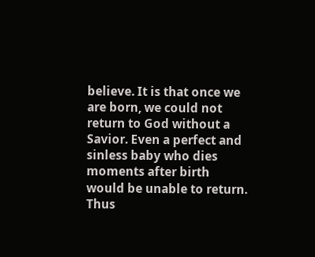believe. It is that once we are born, we could not return to God without a Savior. Even a perfect and sinless baby who dies moments after birth would be unable to return. Thus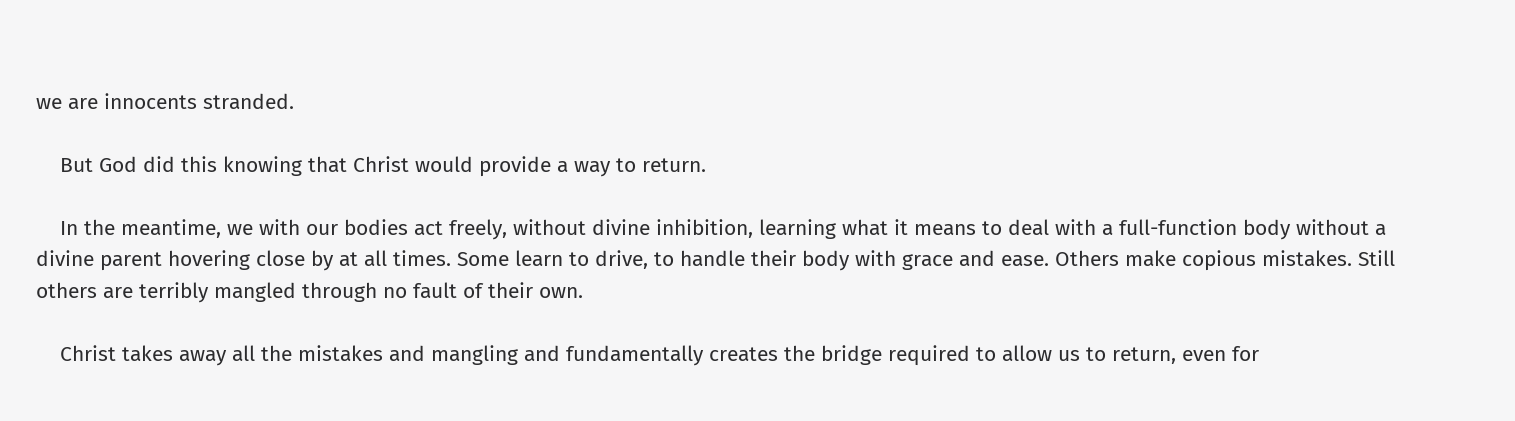we are innocents stranded.

    But God did this knowing that Christ would provide a way to return.

    In the meantime, we with our bodies act freely, without divine inhibition, learning what it means to deal with a full-function body without a divine parent hovering close by at all times. Some learn to drive, to handle their body with grace and ease. Others make copious mistakes. Still others are terribly mangled through no fault of their own.

    Christ takes away all the mistakes and mangling and fundamentally creates the bridge required to allow us to return, even for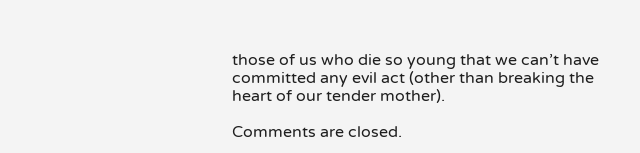those of us who die so young that we can’t have committed any evil act (other than breaking the heart of our tender mother).

Comments are closed.